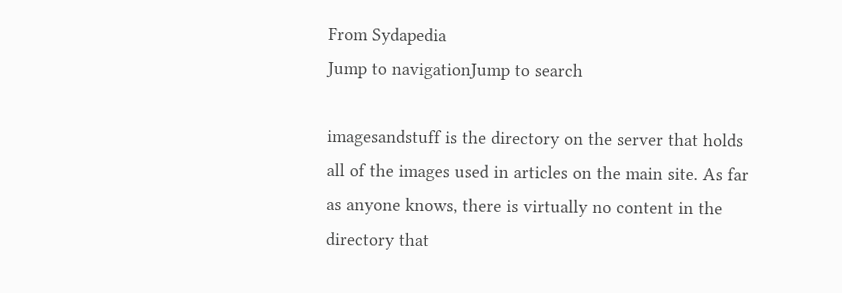From Sydapedia
Jump to navigationJump to search

imagesandstuff is the directory on the server that holds all of the images used in articles on the main site. As far as anyone knows, there is virtually no content in the directory that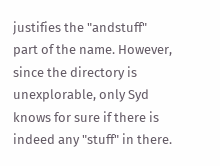justifies the "andstuff" part of the name. However, since the directory is unexplorable, only Syd knows for sure if there is indeed any "stuff" in there.